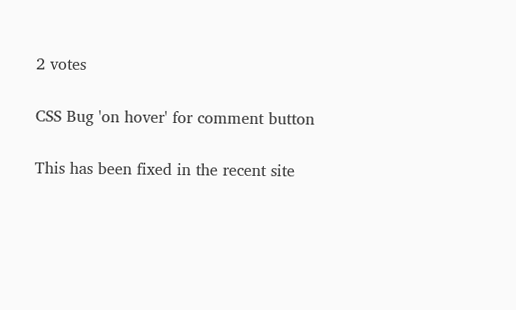2 votes

CSS Bug 'on hover' for comment button

This has been fixed in the recent site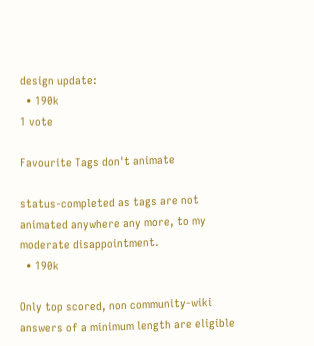design update:
  • 190k
1 vote

Favourite Tags don't animate

status-completed as tags are not animated anywhere any more, to my moderate disappointment.
  • 190k

Only top scored, non community-wiki answers of a minimum length are eligible